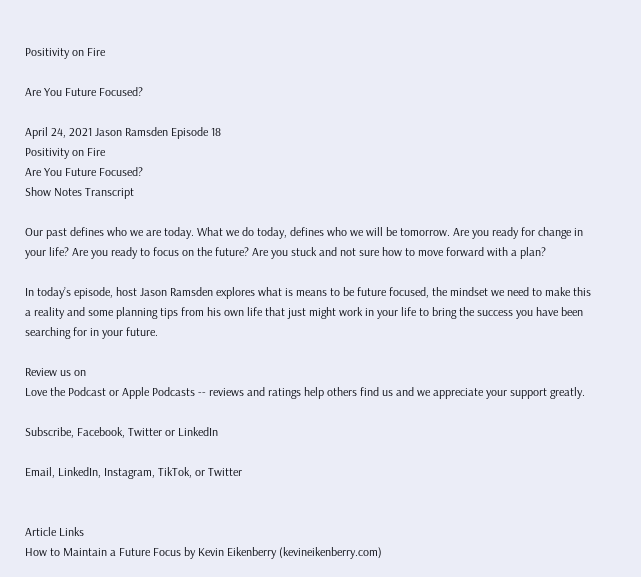Positivity on Fire

Are You Future Focused?

April 24, 2021 Jason Ramsden Episode 18
Positivity on Fire
Are You Future Focused?
Show Notes Transcript

Our past defines who we are today. What we do today, defines who we will be tomorrow. Are you ready for change in your life? Are you ready to focus on the future? Are you stuck and not sure how to move forward with a plan?

In today’s episode, host Jason Ramsden explores what is means to be future focused, the mindset we need to make this a reality and some planning tips from his own life that just might work in your life to bring the success you have been searching for in your future.

Review us on
Love the Podcast or Apple Podcasts -- reviews and ratings help others find us and we appreciate your support greatly.

Subscribe, Facebook, Twitter or LinkedIn

Email, LinkedIn, Instagram, TikTok, or Twitter


Article Links
How to Maintain a Future Focus by Kevin Eikenberry (kevineikenberry.com)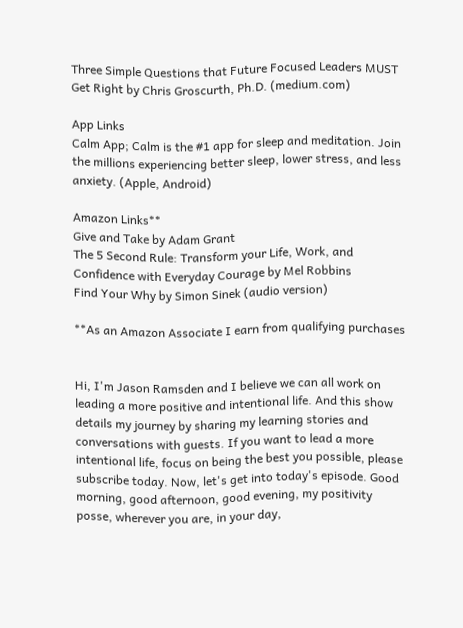Three Simple Questions that Future Focused Leaders MUST Get Right by Chris Groscurth, Ph.D. (medium.com)

App Links
Calm App; Calm is the #1 app for sleep and meditation. Join the millions experiencing better sleep, lower stress, and less anxiety. (Apple, Android)

Amazon Links**
Give and Take by Adam Grant
The 5 Second Rule: Transform your Life, Work, and Confidence with Everyday Courage by Mel Robbins
Find Your Why by Simon Sinek (audio version)

**As an Amazon Associate I earn from qualifying purchases


Hi, I'm Jason Ramsden and I believe we can all work on leading a more positive and intentional life. And this show details my journey by sharing my learning stories and conversations with guests. If you want to lead a more intentional life, focus on being the best you possible, please subscribe today. Now, let's get into today's episode. Good morning, good afternoon, good evening, my positivity posse, wherever you are, in your day,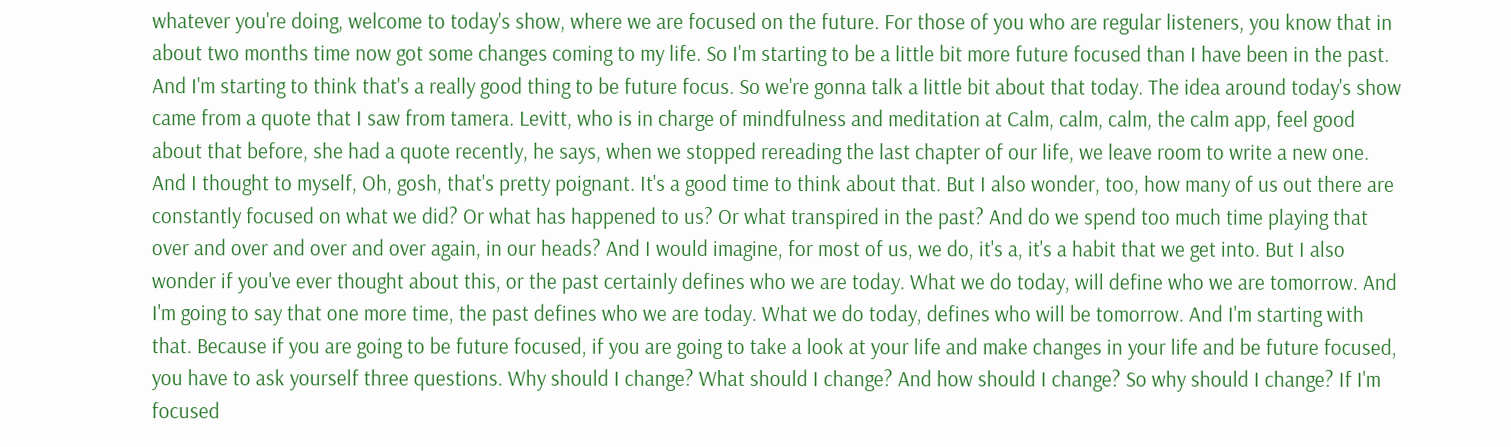whatever you're doing, welcome to today's show, where we are focused on the future. For those of you who are regular listeners, you know that in about two months time now got some changes coming to my life. So I'm starting to be a little bit more future focused than I have been in the past. And I'm starting to think that's a really good thing to be future focus. So we're gonna talk a little bit about that today. The idea around today's show came from a quote that I saw from tamera. Levitt, who is in charge of mindfulness and meditation at Calm, calm, calm, the calm app, feel good about that before, she had a quote recently, he says, when we stopped rereading the last chapter of our life, we leave room to write a new one. And I thought to myself, Oh, gosh, that's pretty poignant. It's a good time to think about that. But I also wonder, too, how many of us out there are constantly focused on what we did? Or what has happened to us? Or what transpired in the past? And do we spend too much time playing that over and over and over and over again, in our heads? And I would imagine, for most of us, we do, it's a, it's a habit that we get into. But I also wonder if you've ever thought about this, or the past certainly defines who we are today. What we do today, will define who we are tomorrow. And I'm going to say that one more time, the past defines who we are today. What we do today, defines who will be tomorrow. And I'm starting with that. Because if you are going to be future focused, if you are going to take a look at your life and make changes in your life and be future focused, you have to ask yourself three questions. Why should I change? What should I change? And how should I change? So why should I change? If I'm focused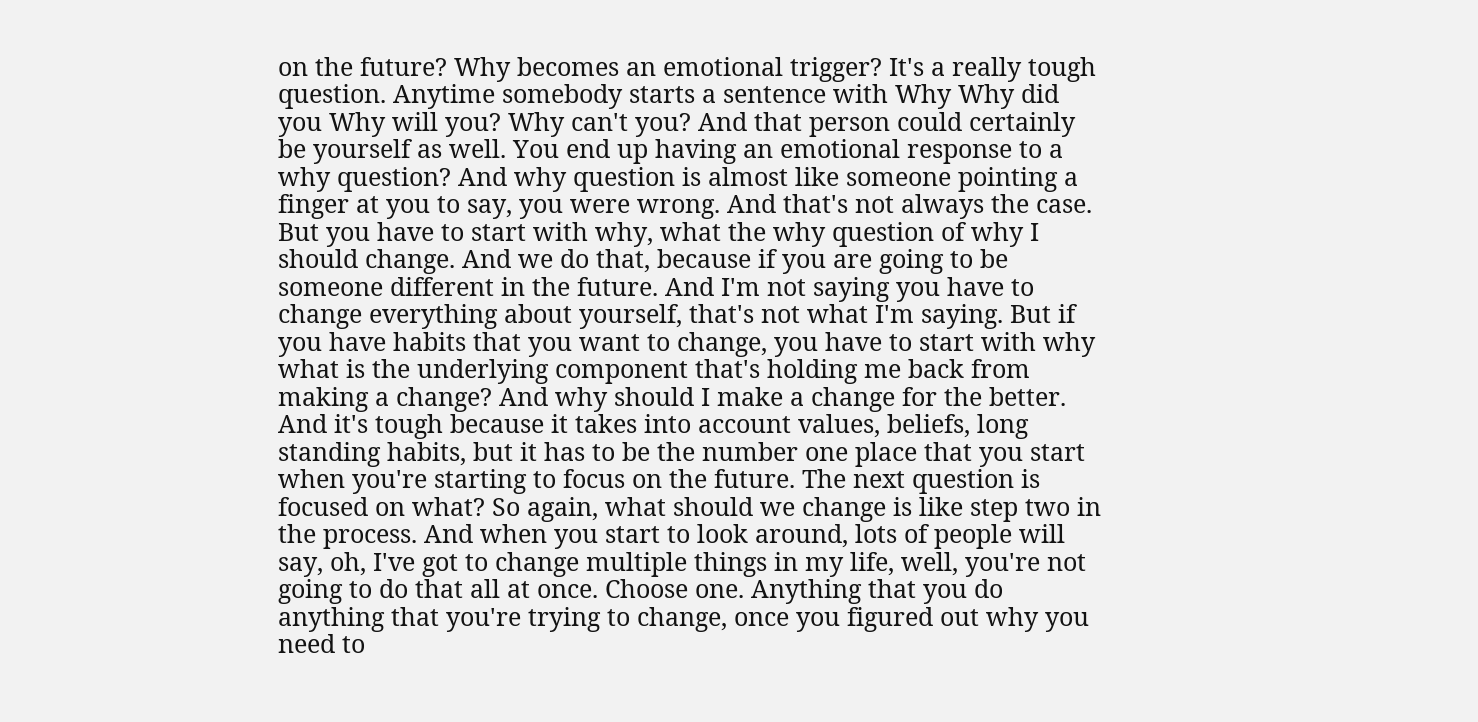on the future? Why becomes an emotional trigger? It's a really tough question. Anytime somebody starts a sentence with Why Why did you Why will you? Why can't you? And that person could certainly be yourself as well. You end up having an emotional response to a why question? And why question is almost like someone pointing a finger at you to say, you were wrong. And that's not always the case. But you have to start with why, what the why question of why I should change. And we do that, because if you are going to be someone different in the future. And I'm not saying you have to change everything about yourself, that's not what I'm saying. But if you have habits that you want to change, you have to start with why what is the underlying component that's holding me back from making a change? And why should I make a change for the better. And it's tough because it takes into account values, beliefs, long standing habits, but it has to be the number one place that you start when you're starting to focus on the future. The next question is focused on what? So again, what should we change is like step two in the process. And when you start to look around, lots of people will say, oh, I've got to change multiple things in my life, well, you're not going to do that all at once. Choose one. Anything that you do anything that you're trying to change, once you figured out why you need to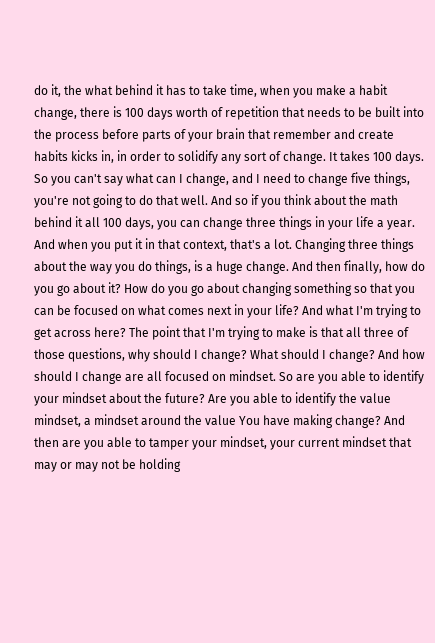do it, the what behind it has to take time, when you make a habit change, there is 100 days worth of repetition that needs to be built into the process before parts of your brain that remember and create habits kicks in, in order to solidify any sort of change. It takes 100 days. So you can't say what can I change, and I need to change five things, you're not going to do that well. And so if you think about the math behind it all 100 days, you can change three things in your life a year. And when you put it in that context, that's a lot. Changing three things about the way you do things, is a huge change. And then finally, how do you go about it? How do you go about changing something so that you can be focused on what comes next in your life? And what I'm trying to get across here? The point that I'm trying to make is that all three of those questions, why should I change? What should I change? And how should I change are all focused on mindset. So are you able to identify your mindset about the future? Are you able to identify the value mindset, a mindset around the value You have making change? And then are you able to tamper your mindset, your current mindset that may or may not be holding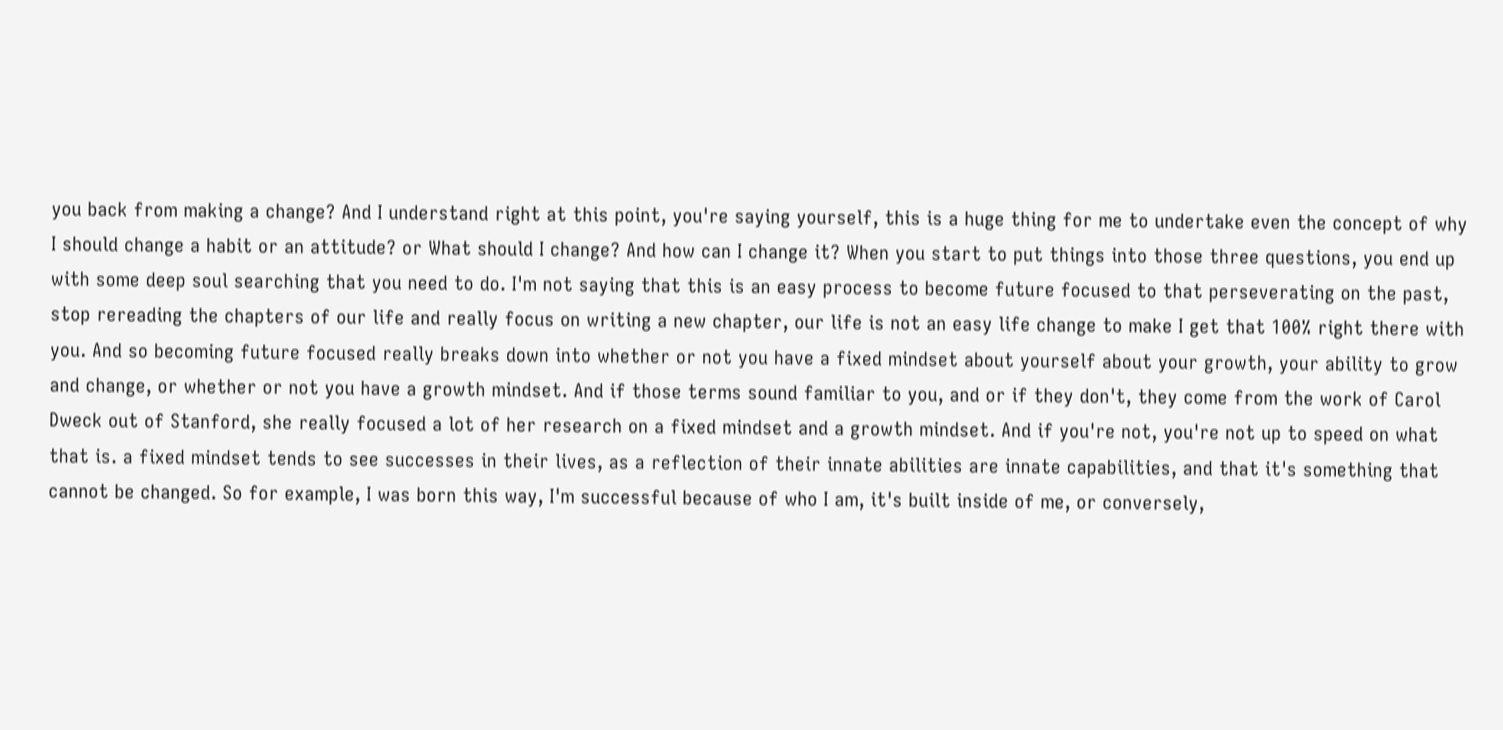you back from making a change? And I understand right at this point, you're saying yourself, this is a huge thing for me to undertake even the concept of why I should change a habit or an attitude? or What should I change? And how can I change it? When you start to put things into those three questions, you end up with some deep soul searching that you need to do. I'm not saying that this is an easy process to become future focused to that perseverating on the past, stop rereading the chapters of our life and really focus on writing a new chapter, our life is not an easy life change to make I get that 100% right there with you. And so becoming future focused really breaks down into whether or not you have a fixed mindset about yourself about your growth, your ability to grow and change, or whether or not you have a growth mindset. And if those terms sound familiar to you, and or if they don't, they come from the work of Carol Dweck out of Stanford, she really focused a lot of her research on a fixed mindset and a growth mindset. And if you're not, you're not up to speed on what that is. a fixed mindset tends to see successes in their lives, as a reflection of their innate abilities are innate capabilities, and that it's something that cannot be changed. So for example, I was born this way, I'm successful because of who I am, it's built inside of me, or conversely,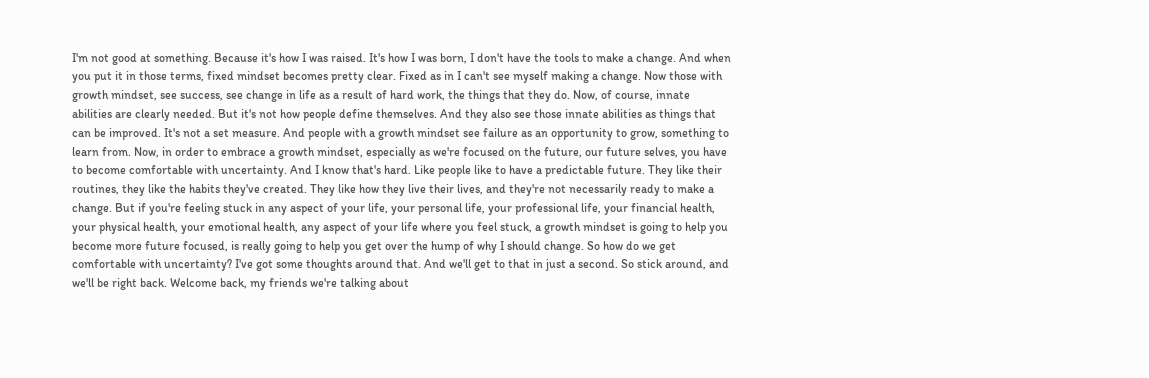I'm not good at something. Because it's how I was raised. It's how I was born, I don't have the tools to make a change. And when you put it in those terms, fixed mindset becomes pretty clear. Fixed as in I can't see myself making a change. Now those with growth mindset, see success, see change in life as a result of hard work, the things that they do. Now, of course, innate abilities are clearly needed. But it's not how people define themselves. And they also see those innate abilities as things that can be improved. It's not a set measure. And people with a growth mindset see failure as an opportunity to grow, something to learn from. Now, in order to embrace a growth mindset, especially as we're focused on the future, our future selves, you have to become comfortable with uncertainty. And I know that's hard. Like people like to have a predictable future. They like their routines, they like the habits they've created. They like how they live their lives, and they're not necessarily ready to make a change. But if you're feeling stuck in any aspect of your life, your personal life, your professional life, your financial health, your physical health, your emotional health, any aspect of your life where you feel stuck, a growth mindset is going to help you become more future focused, is really going to help you get over the hump of why I should change. So how do we get comfortable with uncertainty? I've got some thoughts around that. And we'll get to that in just a second. So stick around, and we'll be right back. Welcome back, my friends we're talking about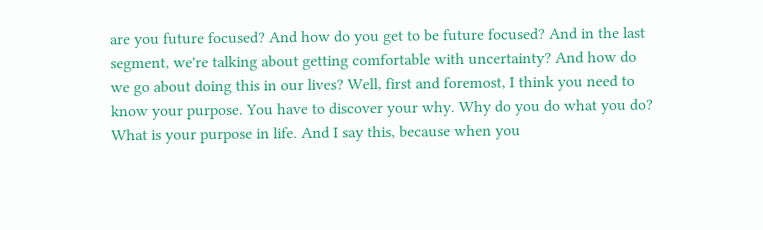are you future focused? And how do you get to be future focused? And in the last segment, we're talking about getting comfortable with uncertainty? And how do we go about doing this in our lives? Well, first and foremost, I think you need to know your purpose. You have to discover your why. Why do you do what you do? What is your purpose in life. And I say this, because when you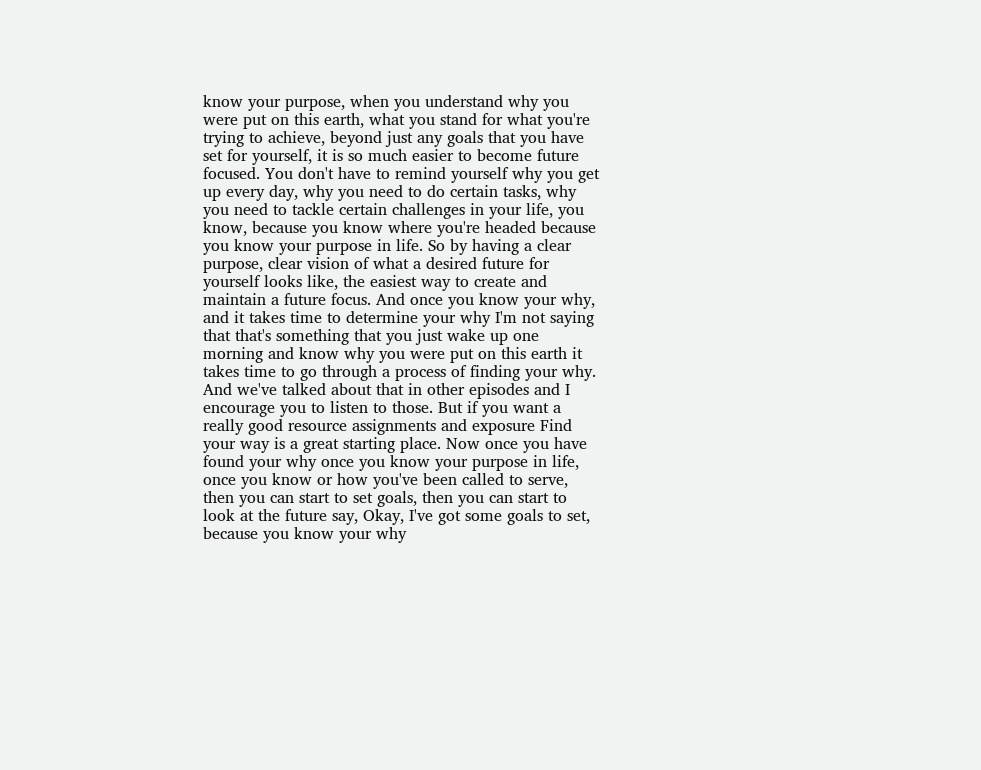know your purpose, when you understand why you were put on this earth, what you stand for what you're trying to achieve, beyond just any goals that you have set for yourself, it is so much easier to become future focused. You don't have to remind yourself why you get up every day, why you need to do certain tasks, why you need to tackle certain challenges in your life, you know, because you know where you're headed because you know your purpose in life. So by having a clear purpose, clear vision of what a desired future for yourself looks like, the easiest way to create and maintain a future focus. And once you know your why, and it takes time to determine your why I'm not saying that that's something that you just wake up one morning and know why you were put on this earth it takes time to go through a process of finding your why. And we've talked about that in other episodes and I encourage you to listen to those. But if you want a really good resource assignments and exposure Find your way is a great starting place. Now once you have found your why once you know your purpose in life, once you know or how you've been called to serve, then you can start to set goals, then you can start to look at the future say, Okay, I've got some goals to set, because you know your why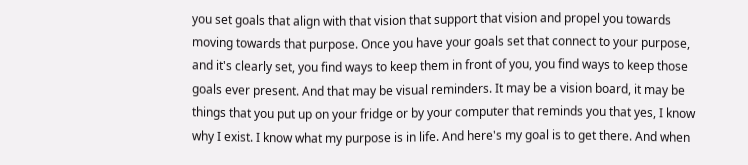you set goals that align with that vision that support that vision and propel you towards moving towards that purpose. Once you have your goals set that connect to your purpose, and it's clearly set, you find ways to keep them in front of you, you find ways to keep those goals ever present. And that may be visual reminders. It may be a vision board, it may be things that you put up on your fridge or by your computer that reminds you that yes, I know why I exist. I know what my purpose is in life. And here's my goal is to get there. And when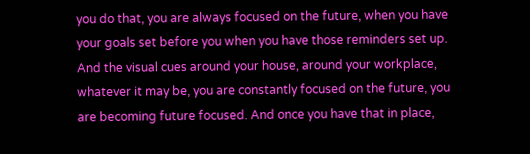you do that, you are always focused on the future, when you have your goals set before you when you have those reminders set up. And the visual cues around your house, around your workplace, whatever it may be, you are constantly focused on the future, you are becoming future focused. And once you have that in place,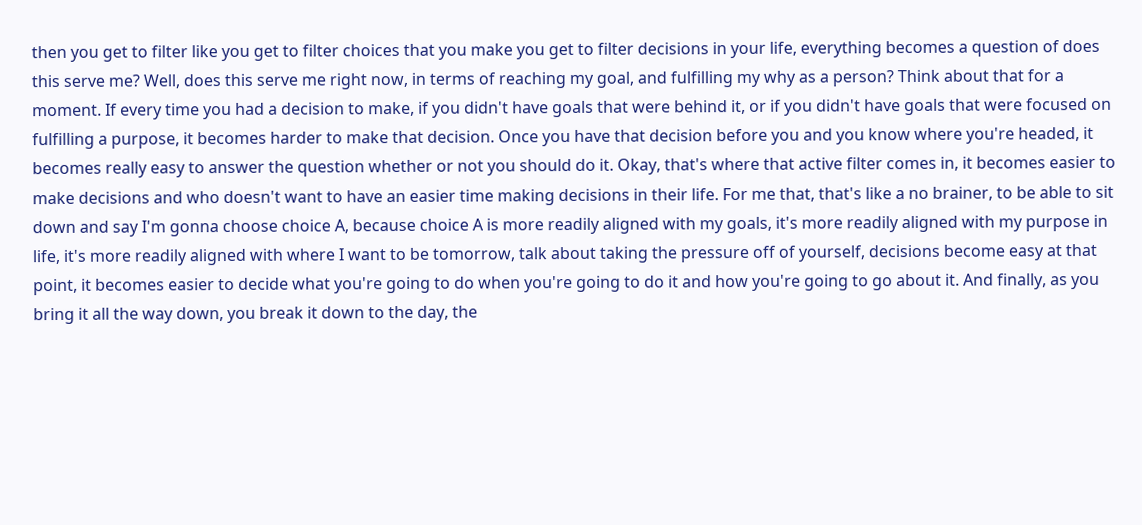then you get to filter like you get to filter choices that you make you get to filter decisions in your life, everything becomes a question of does this serve me? Well, does this serve me right now, in terms of reaching my goal, and fulfilling my why as a person? Think about that for a moment. If every time you had a decision to make, if you didn't have goals that were behind it, or if you didn't have goals that were focused on fulfilling a purpose, it becomes harder to make that decision. Once you have that decision before you and you know where you're headed, it becomes really easy to answer the question whether or not you should do it. Okay, that's where that active filter comes in, it becomes easier to make decisions and who doesn't want to have an easier time making decisions in their life. For me that, that's like a no brainer, to be able to sit down and say I'm gonna choose choice A, because choice A is more readily aligned with my goals, it's more readily aligned with my purpose in life, it's more readily aligned with where I want to be tomorrow, talk about taking the pressure off of yourself, decisions become easy at that point, it becomes easier to decide what you're going to do when you're going to do it and how you're going to go about it. And finally, as you bring it all the way down, you break it down to the day, the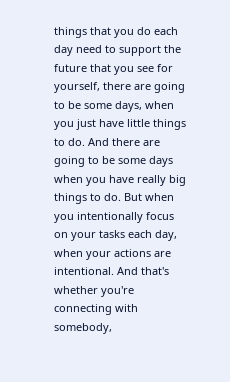things that you do each day need to support the future that you see for yourself, there are going to be some days, when you just have little things to do. And there are going to be some days when you have really big things to do. But when you intentionally focus on your tasks each day, when your actions are intentional. And that's whether you're connecting with somebody,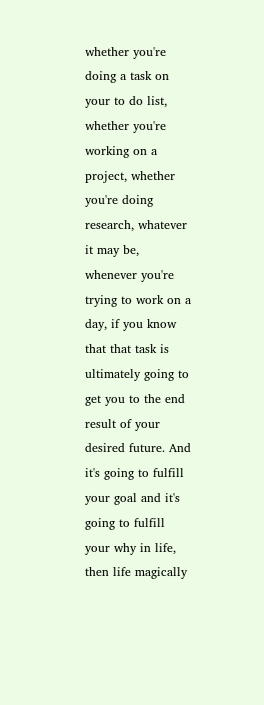whether you're doing a task on your to do list, whether you're working on a project, whether you're doing research, whatever it may be, whenever you're trying to work on a day, if you know that that task is ultimately going to get you to the end result of your desired future. And it's going to fulfill your goal and it's going to fulfill your why in life, then life magically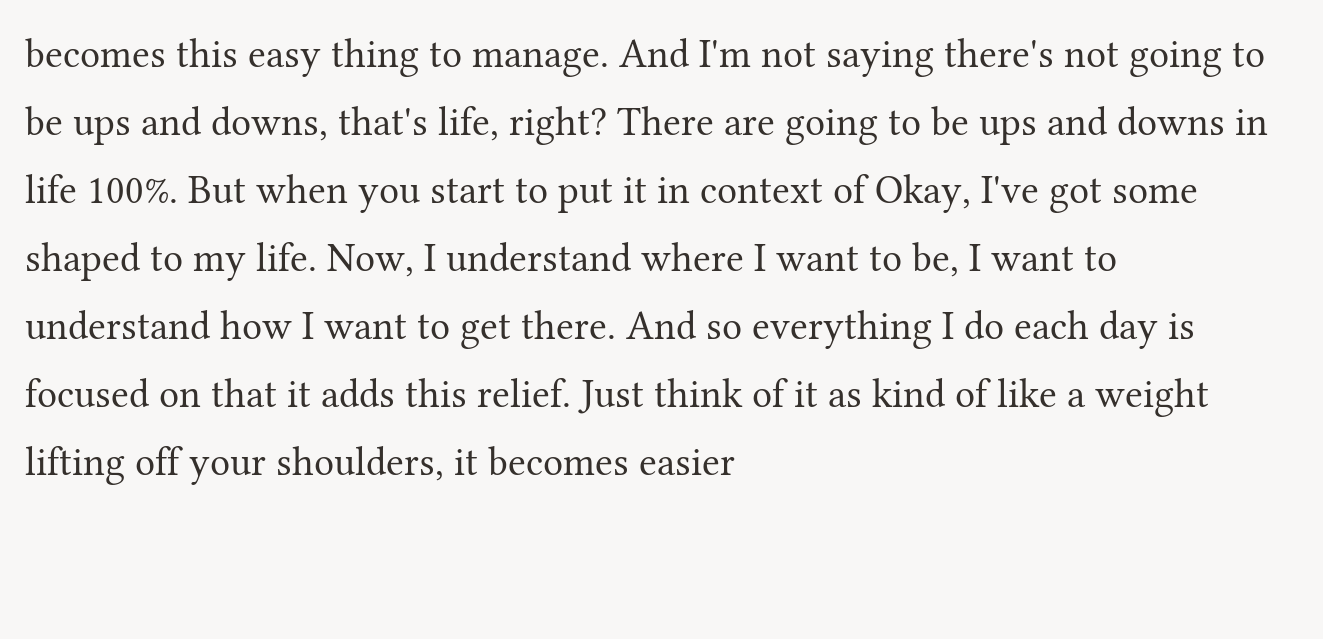becomes this easy thing to manage. And I'm not saying there's not going to be ups and downs, that's life, right? There are going to be ups and downs in life 100%. But when you start to put it in context of Okay, I've got some shaped to my life. Now, I understand where I want to be, I want to understand how I want to get there. And so everything I do each day is focused on that it adds this relief. Just think of it as kind of like a weight lifting off your shoulders, it becomes easier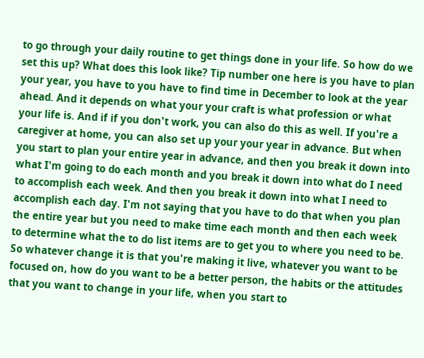to go through your daily routine to get things done in your life. So how do we set this up? What does this look like? Tip number one here is you have to plan your year, you have to you have to find time in December to look at the year ahead. And it depends on what your your craft is what profession or what your life is. And if if you don't work, you can also do this as well. If you're a caregiver at home, you can also set up your your year in advance. But when you start to plan your entire year in advance, and then you break it down into what I'm going to do each month and you break it down into what do I need to accomplish each week. And then you break it down into what I need to accomplish each day. I'm not saying that you have to do that when you plan the entire year but you need to make time each month and then each week to determine what the to do list items are to get you to where you need to be. So whatever change it is that you're making it live, whatever you want to be focused on, how do you want to be a better person, the habits or the attitudes that you want to change in your life, when you start to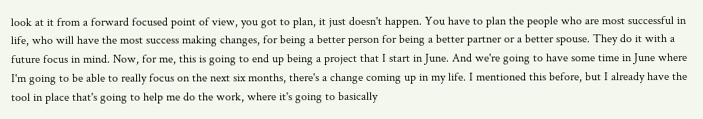look at it from a forward focused point of view, you got to plan, it just doesn't happen. You have to plan the people who are most successful in life, who will have the most success making changes, for being a better person for being a better partner or a better spouse. They do it with a future focus in mind. Now, for me, this is going to end up being a project that I start in June. And we're going to have some time in June where I'm going to be able to really focus on the next six months, there's a change coming up in my life. I mentioned this before, but I already have the tool in place that's going to help me do the work, where it's going to basically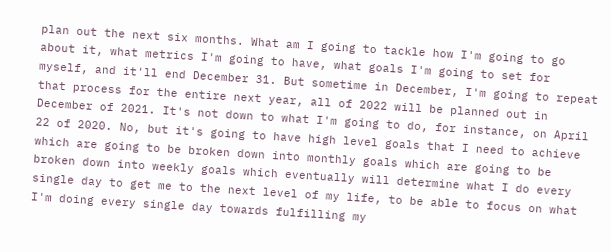plan out the next six months. What am I going to tackle how I'm going to go about it, what metrics I'm going to have, what goals I'm going to set for myself, and it'll end December 31. But sometime in December, I'm going to repeat that process for the entire next year, all of 2022 will be planned out in December of 2021. It's not down to what I'm going to do, for instance, on April 22 of 2020. No, but it's going to have high level goals that I need to achieve which are going to be broken down into monthly goals which are going to be broken down into weekly goals which eventually will determine what I do every single day to get me to the next level of my life, to be able to focus on what I'm doing every single day towards fulfilling my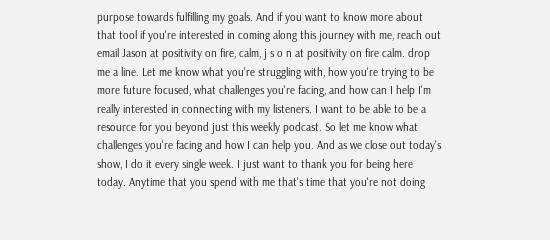purpose towards fulfilling my goals. And if you want to know more about that tool if you're interested in coming along this journey with me, reach out email Jason at positivity on fire, calm, j s o n at positivity on fire calm. drop me a line. Let me know what you're struggling with, how you're trying to be more future focused, what challenges you're facing, and how can I help I'm really interested in connecting with my listeners. I want to be able to be a resource for you beyond just this weekly podcast. So let me know what challenges you're facing and how I can help you. And as we close out today's show, I do it every single week. I just want to thank you for being here today. Anytime that you spend with me that's time that you're not doing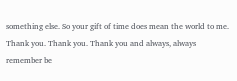something else. So your gift of time does mean the world to me. Thank you. Thank you. Thank you and always, always remember be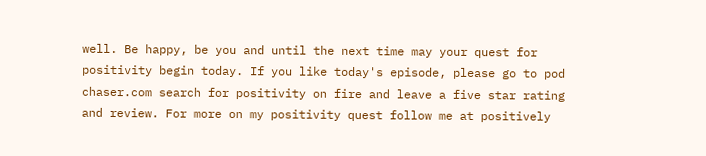well. Be happy, be you and until the next time may your quest for positivity begin today. If you like today's episode, please go to pod chaser.com search for positivity on fire and leave a five star rating and review. For more on my positivity quest follow me at positively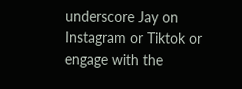underscore Jay on Instagram or Tiktok or engage with the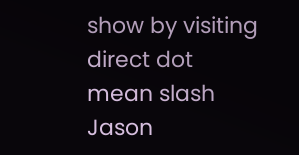show by visiting direct dot mean slash Jason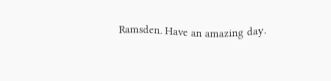Ramsden. Have an amazing day.